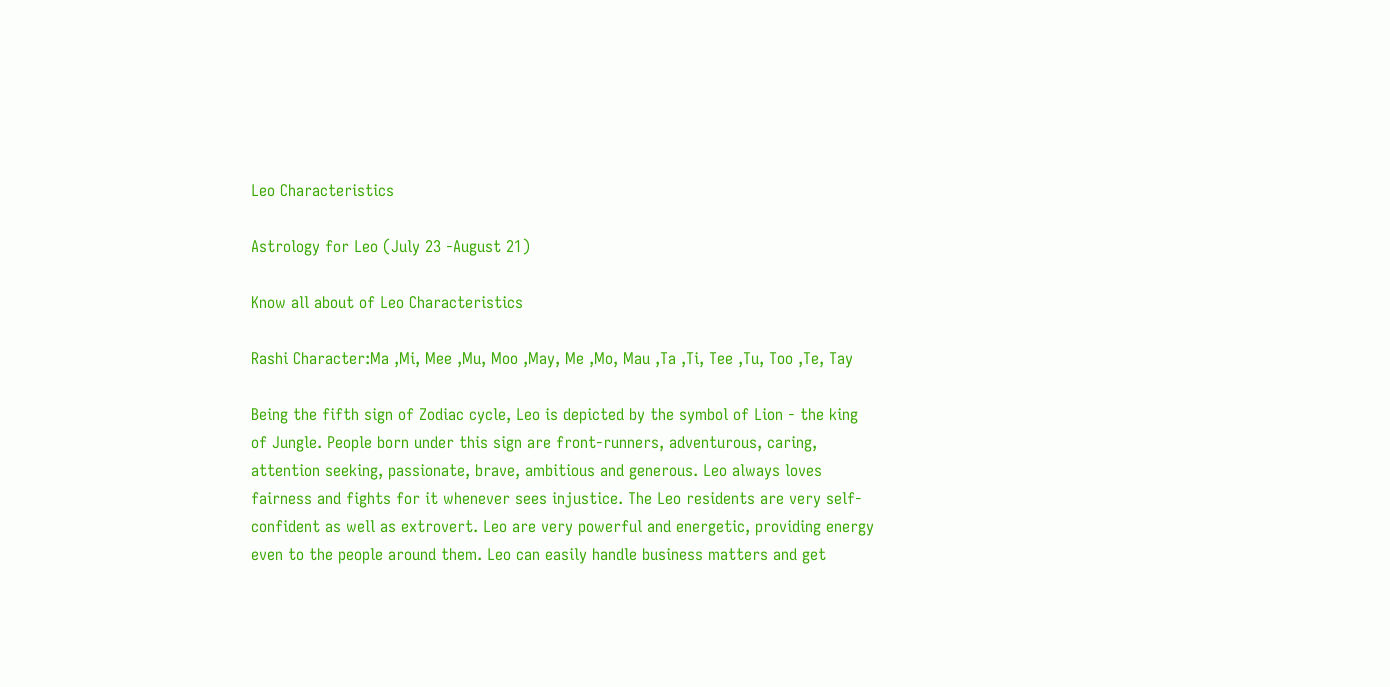Leo Characteristics

Astrology for Leo (July 23 -August 21)

Know all about of Leo Characteristics

Rashi Character:Ma ,Mi, Mee ,Mu, Moo ,May, Me ,Mo, Mau ,Ta ,Ti, Tee ,Tu, Too ,Te, Tay

Being the fifth sign of Zodiac cycle, Leo is depicted by the symbol of Lion - the king of Jungle. People born under this sign are front-runners, adventurous, caring, attention seeking, passionate, brave, ambitious and generous. Leo always loves fairness and fights for it whenever sees injustice. The Leo residents are very self-confident as well as extrovert. Leo are very powerful and energetic, providing energy even to the people around them. Leo can easily handle business matters and get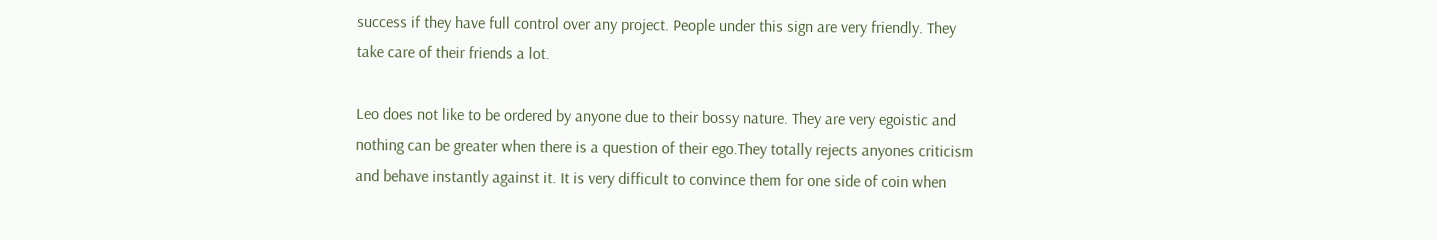success if they have full control over any project. People under this sign are very friendly. They take care of their friends a lot.

Leo does not like to be ordered by anyone due to their bossy nature. They are very egoistic and nothing can be greater when there is a question of their ego.They totally rejects anyones criticism and behave instantly against it. It is very difficult to convince them for one side of coin when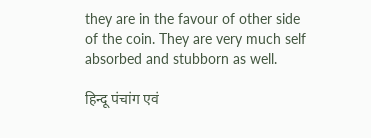they are in the favour of other side of the coin. They are very much self absorbed and stubborn as well.

हिन्दू पंचांग एवं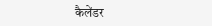कैलेंडर